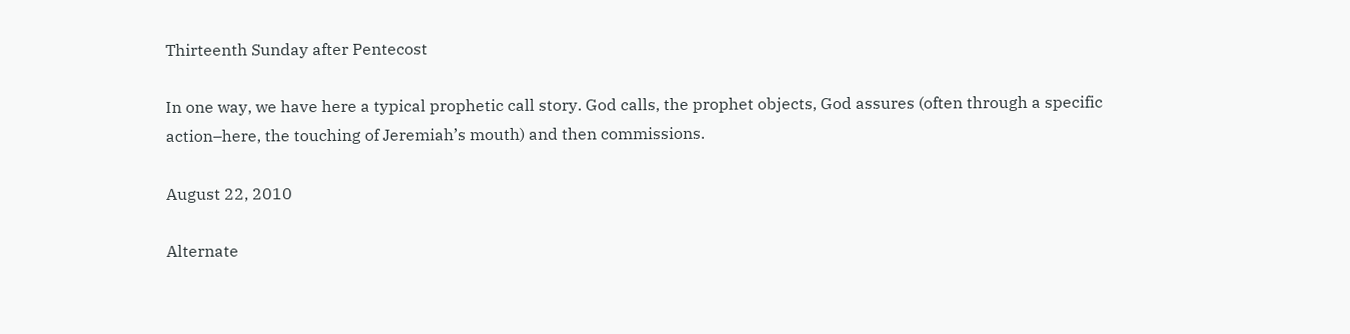Thirteenth Sunday after Pentecost

In one way, we have here a typical prophetic call story. God calls, the prophet objects, God assures (often through a specific action–here, the touching of Jeremiah’s mouth) and then commissions.

August 22, 2010

Alternate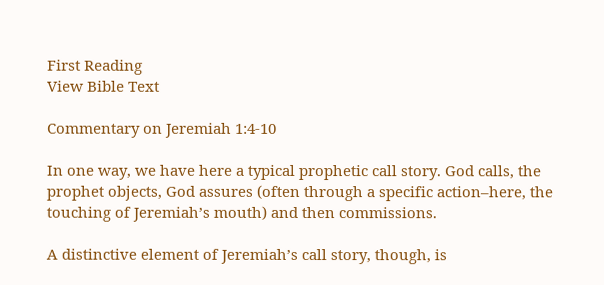First Reading
View Bible Text

Commentary on Jeremiah 1:4-10

In one way, we have here a typical prophetic call story. God calls, the prophet objects, God assures (often through a specific action–here, the touching of Jeremiah’s mouth) and then commissions.

A distinctive element of Jeremiah’s call story, though, is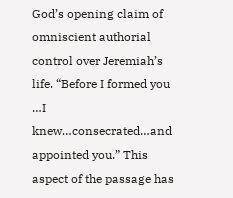God’s opening claim of omniscient authorial control over Jeremiah’s life. “Before I formed you …I knew…consecrated…and appointed you.” This aspect of the passage has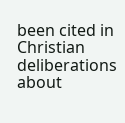been cited in Christian deliberations about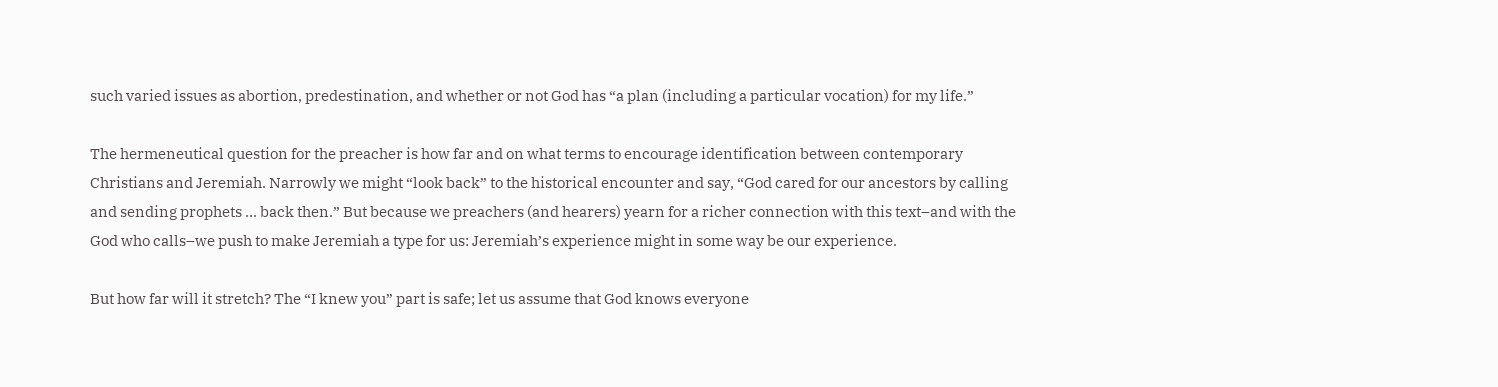such varied issues as abortion, predestination, and whether or not God has “a plan (including a particular vocation) for my life.”

The hermeneutical question for the preacher is how far and on what terms to encourage identification between contemporary Christians and Jeremiah. Narrowly we might “look back” to the historical encounter and say, “God cared for our ancestors by calling and sending prophets … back then.” But because we preachers (and hearers) yearn for a richer connection with this text–and with the God who calls–we push to make Jeremiah a type for us: Jeremiah’s experience might in some way be our experience.

But how far will it stretch? The “I knew you” part is safe; let us assume that God knows everyone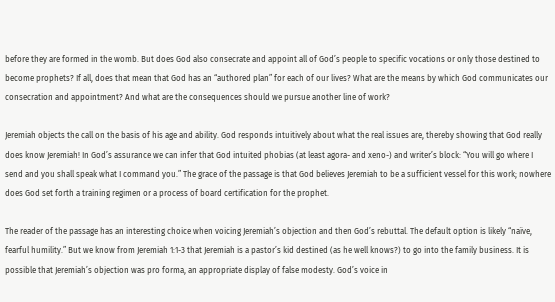before they are formed in the womb. But does God also consecrate and appoint all of God’s people to specific vocations or only those destined to become prophets? If all, does that mean that God has an “authored plan” for each of our lives? What are the means by which God communicates our consecration and appointment? And what are the consequences should we pursue another line of work?

Jeremiah objects the call on the basis of his age and ability. God responds intuitively about what the real issues are, thereby showing that God really does know Jeremiah! In God’s assurance we can infer that God intuited phobias (at least agora- and xeno-) and writer’s block: “You will go where I send and you shall speak what I command you.” The grace of the passage is that God believes Jeremiah to be a sufficient vessel for this work; nowhere does God set forth a training regimen or a process of board certification for the prophet.

The reader of the passage has an interesting choice when voicing Jeremiah’s objection and then God’s rebuttal. The default option is likely “naïve, fearful humility.” But we know from Jeremiah 1:1-3 that Jeremiah is a pastor’s kid destined (as he well knows?) to go into the family business. It is possible that Jeremiah’s objection was pro forma, an appropriate display of false modesty. God’s voice in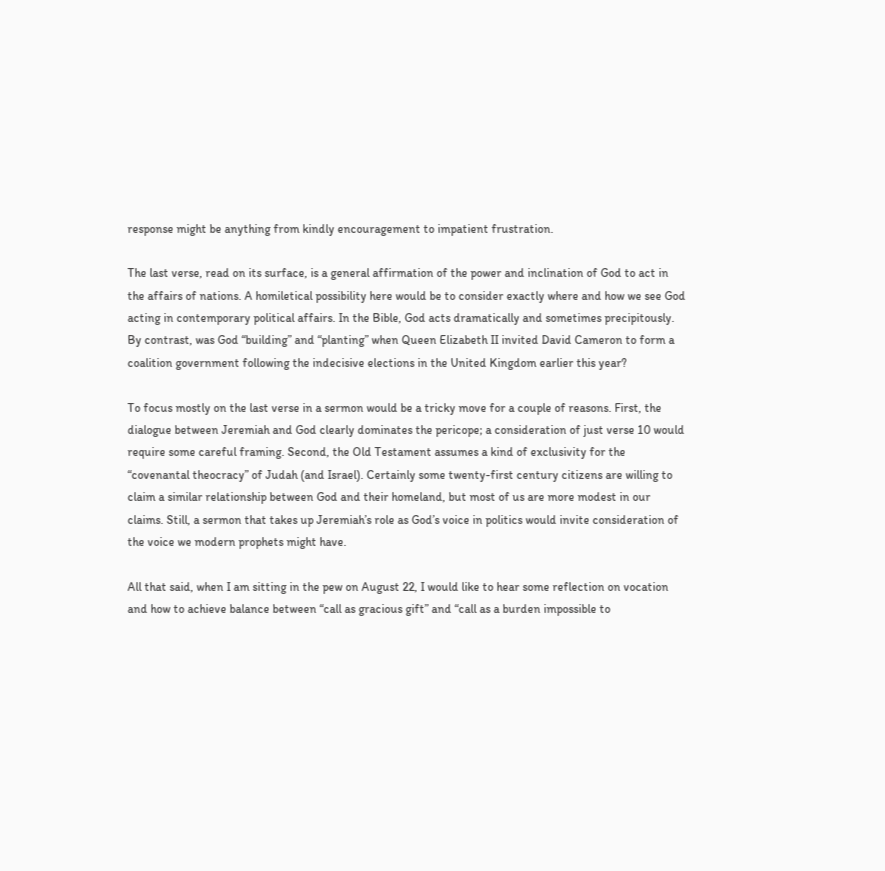response might be anything from kindly encouragement to impatient frustration.

The last verse, read on its surface, is a general affirmation of the power and inclination of God to act in the affairs of nations. A homiletical possibility here would be to consider exactly where and how we see God acting in contemporary political affairs. In the Bible, God acts dramatically and sometimes precipitously. By contrast, was God “building” and “planting” when Queen Elizabeth II invited David Cameron to form a coalition government following the indecisive elections in the United Kingdom earlier this year?

To focus mostly on the last verse in a sermon would be a tricky move for a couple of reasons. First, the dialogue between Jeremiah and God clearly dominates the pericope; a consideration of just verse 10 would require some careful framing. Second, the Old Testament assumes a kind of exclusivity for the “covenantal theocracy” of Judah (and Israel). Certainly some twenty-first century citizens are willing to claim a similar relationship between God and their homeland, but most of us are more modest in our claims. Still, a sermon that takes up Jeremiah’s role as God’s voice in politics would invite consideration of the voice we modern prophets might have.

All that said, when I am sitting in the pew on August 22, I would like to hear some reflection on vocation and how to achieve balance between “call as gracious gift” and “call as a burden impossible to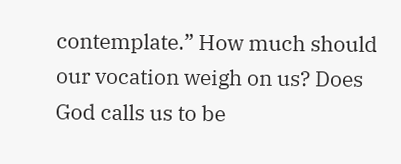contemplate.” How much should our vocation weigh on us? Does God calls us to be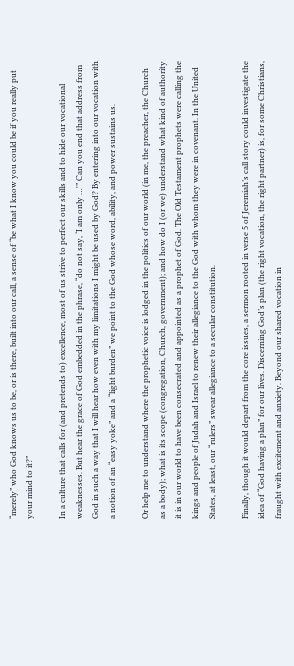“merely” who God knows us to be, or is there, built into our call, a sense of “be what I know you could be if you really put your mind to it?”

In a culture that calls for (and pretends to) excellence, most of us strive to perfect our skills and to hide our vocational weaknesses. But hear the grace of God embedded in the phrase, “do not say, ‘I am only …'” Can you end that address from God in such a way that I will hear how even with my limitations I might be used by God? By entering into our vocation with a notion of an “easy yoke” and a “light burden” we point to the God whose word, ability, and power sustains us.

Or help me to understand where the prophetic voice is lodged in the politics of our world (in me, the preacher, the Church as a body); what is its scope (congregation, Church, government); and how do I (or we) understand what kind of authority it is in our world to have been consecrated and appointed as a prophet of God. The Old Testament prophets were calling the kings and people of Judah and Israel to renew their allegiance to the God with whom they were in covenant. In the United States, at least, our “rulers” swear allegiance to a secular constitution.

Finally, though it would depart from the core issues, a sermon rooted in verse 5 of Jeremiah’s call story could investigate the idea of “God having a plan” for our lives. Discerning God’s plan (the right vocation, the right partner) is, for some Christians, fraught with excitement and anxiety. Beyond our shared vocation in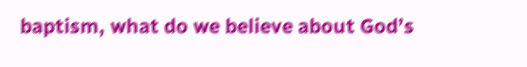baptism, what do we believe about God’s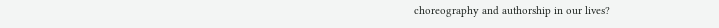choreography and authorship in our lives?